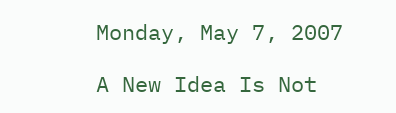Monday, May 7, 2007

A New Idea Is Not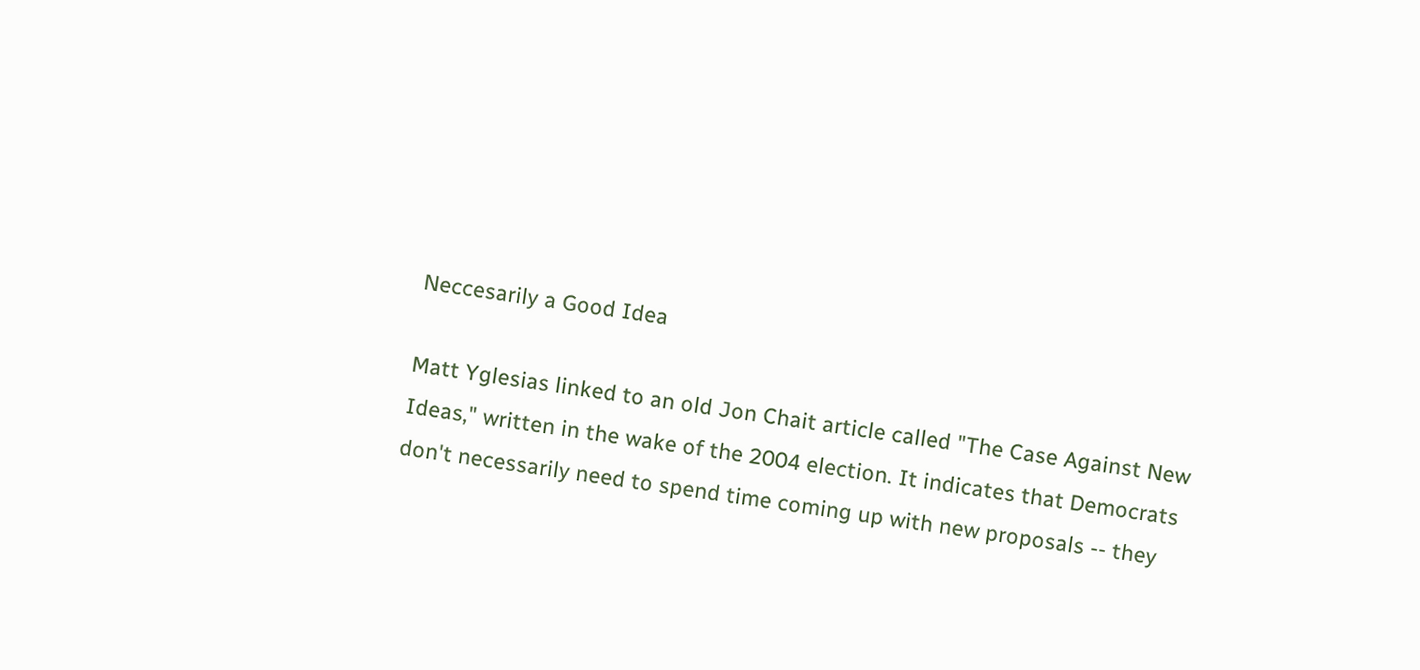Neccesarily a Good Idea

Matt Yglesias linked to an old Jon Chait article called "The Case Against New Ideas," written in the wake of the 2004 election. It indicates that Democrats don't necessarily need to spend time coming up with new proposals -- they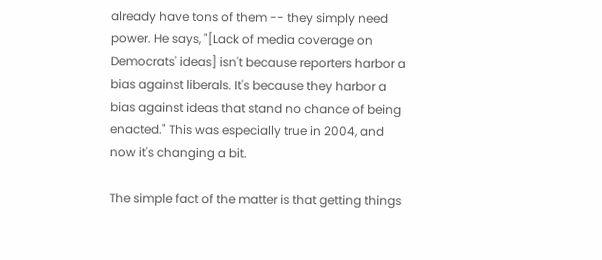already have tons of them -- they simply need power. He says, "[Lack of media coverage on Democrats' ideas] isn't because reporters harbor a bias against liberals. It's because they harbor a bias against ideas that stand no chance of being enacted." This was especially true in 2004, and now it's changing a bit.

The simple fact of the matter is that getting things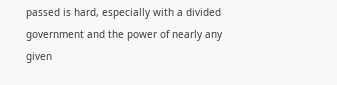passed is hard, especially with a divided government and the power of nearly any given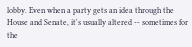lobby. Even when a party gets an idea through the House and Senate, it's usually altered -- sometimes for the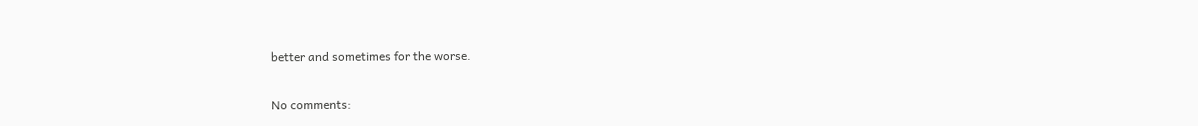better and sometimes for the worse.

No comments: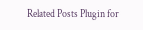Related Posts Plugin for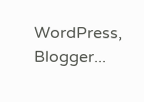WordPress, Blogger...